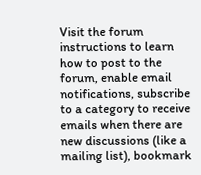Visit the forum instructions to learn how to post to the forum, enable email notifications, subscribe to a category to receive emails when there are new discussions (like a mailing list), bookmark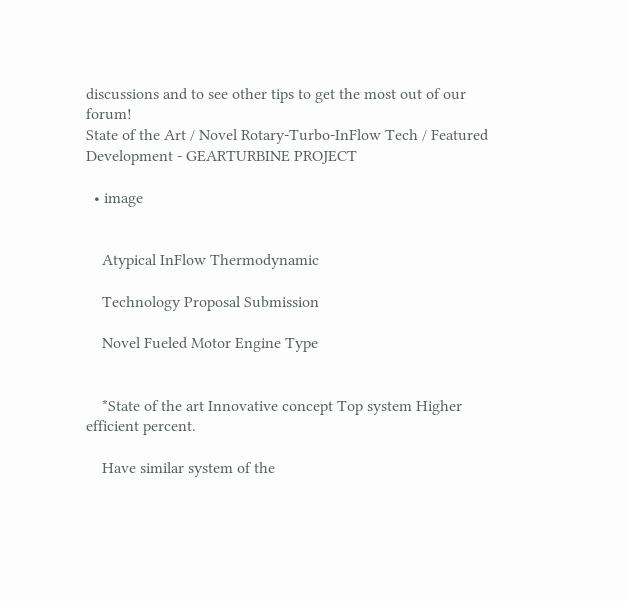discussions and to see other tips to get the most out of our forum!
State of the Art / Novel Rotary-Turbo-InFlow Tech / Featured Development - GEARTURBINE PROJECT

  • image


    Atypical InFlow Thermodynamic

    Technology Proposal Submission

    Novel Fueled Motor Engine Type


    *State of the art Innovative concept Top system Higher efficient percent.

    Have similar system of the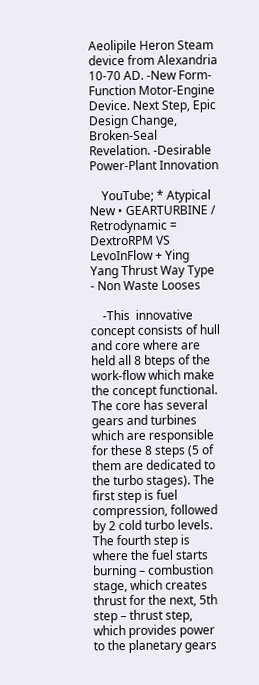Aeolipile Heron Steam device from Alexandria 10-70 AD. -New Form-Function Motor-Engine Device. Next Step, Epic Design Change, Broken-Seal Revelation. -Desirable Power-Plant Innovation

    YouTube; * Atypical New • GEARTURBINE / Retrodynamic = DextroRPM VS LevoInFlow + Ying Yang Thrust Way Type - Non Waste Looses

    -This  innovative concept consists of hull and core where are held all 8 bteps of the work-flow which make the concept functional. The core has several gears and turbines which are responsible for these 8 steps (5 of them are dedicated to the turbo stages). The first step is fuel compression, followed by 2 cold turbo levels. The fourth step is where the fuel starts burning – combustion stage, which creates thrust for the next, 5th step – thrust step, which provides power to the planetary gears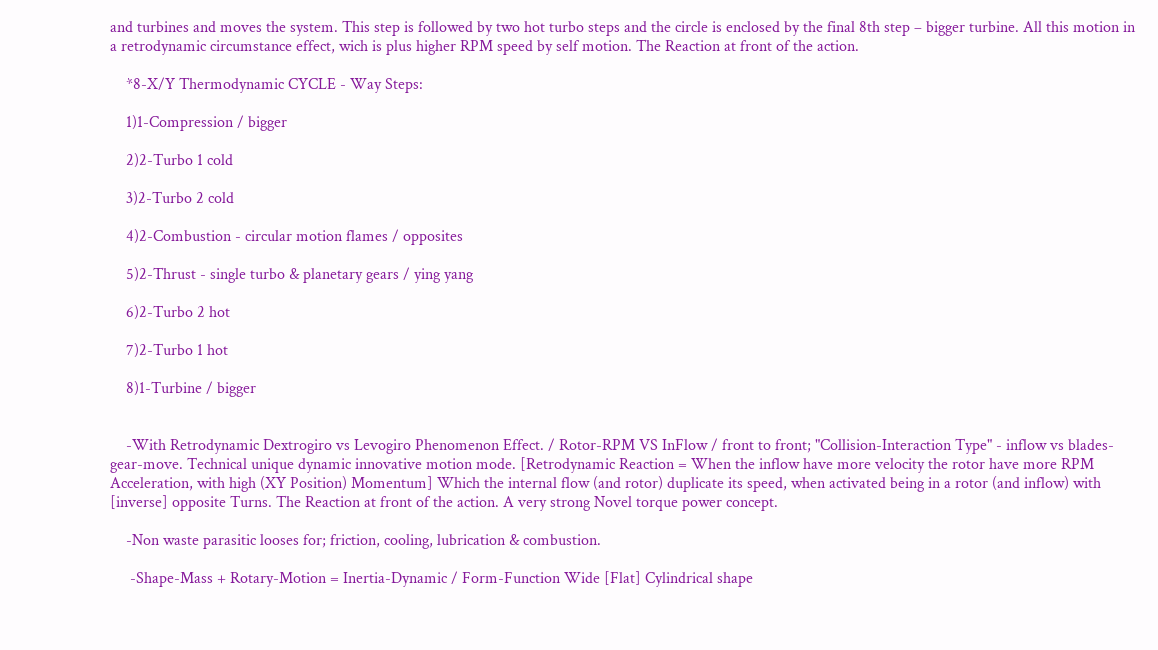and turbines and moves the system. This step is followed by two hot turbo steps and the circle is enclosed by the final 8th step – bigger turbine. All this motion in a retrodynamic circumstance effect, wich is plus higher RPM speed by self motion. The Reaction at front of the action.

    *8-X/Y Thermodynamic CYCLE - Way Steps:

    1)1-Compression / bigger

    2)2-Turbo 1 cold

    3)2-Turbo 2 cold

    4)2-Combustion - circular motion flames / opposites

    5)2-Thrust - single turbo & planetary gears / ying yang

    6)2-Turbo 2 hot

    7)2-Turbo 1 hot

    8)1-Turbine / bigger


    -With Retrodynamic Dextrogiro vs Levogiro Phenomenon Effect. / Rotor-RPM VS InFlow / front to front; "Collision-Interaction Type" - inflow vs blades-gear-move. Technical unique dynamic innovative motion mode. [Retrodynamic Reaction = When the inflow have more velocity the rotor have more RPM Acceleration, with high (XY Position) Momentum] Which the internal flow (and rotor) duplicate its speed, when activated being in a rotor (and inflow) with [inverse] opposite Turns. The Reaction at front of the action. A very strong Novel torque power concept.

    -Non waste parasitic looses for; friction, cooling, lubrication & combustion.

     -Shape-Mass + Rotary-Motion = Inertia-Dynamic / Form-Function Wide [Flat] Cylindrical shape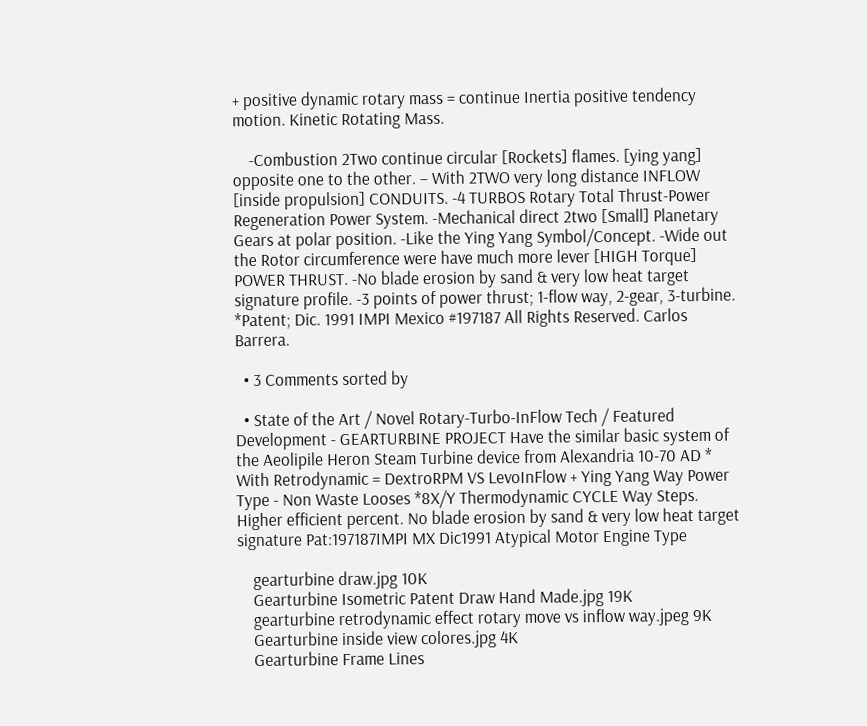+ positive dynamic rotary mass = continue Inertia positive tendency motion. Kinetic Rotating Mass.

    -Combustion 2Two continue circular [Rockets] flames. [ying yang] opposite one to the other. – With 2TWO very long distance INFLOW [inside propulsion] CONDUITS. -4 TURBOS Rotary Total Thrust-Power Regeneration Power System. -Mechanical direct 2two [Small] Planetary Gears at polar position. -Like the Ying Yang Symbol/Concept. -Wide out the Rotor circumference were have much more lever [HIGH Torque] POWER THRUST. -No blade erosion by sand & very low heat target signature profile. -3 points of power thrust; 1-flow way, 2-gear, 3-turbine. *Patent; Dic. 1991 IMPI Mexico #197187 All Rights Reserved. Carlos Barrera.

  • 3 Comments sorted by

  • State of the Art / Novel Rotary-Turbo-InFlow Tech / Featured Development - GEARTURBINE PROJECT Have the similar basic system of the Aeolipile Heron Steam Turbine device from Alexandria 10-70 AD * With Retrodynamic = DextroRPM VS LevoInFlow + Ying Yang Way Power Type - Non Waste Looses *8X/Y Thermodynamic CYCLE Way Steps. Higher efficient percent. No blade erosion by sand & very low heat target signature Pat:197187IMPI MX Dic1991 Atypical Motor Engine Type

    gearturbine draw.jpg 10K
    Gearturbine Isometric Patent Draw Hand Made.jpg 19K
    gearturbine retrodynamic effect rotary move vs inflow way.jpeg 9K
    Gearturbine inside view colores.jpg 4K
    Gearturbine Frame Lines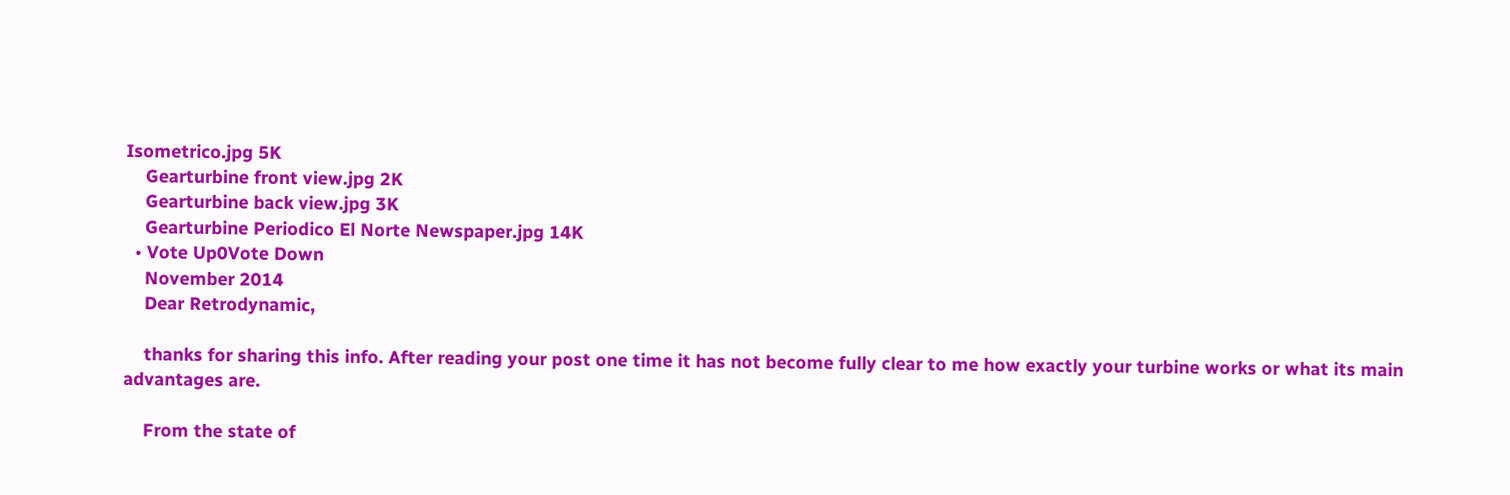Isometrico.jpg 5K
    Gearturbine front view.jpg 2K
    Gearturbine back view.jpg 3K
    Gearturbine Periodico El Norte Newspaper.jpg 14K
  • Vote Up0Vote Down
    November 2014
    Dear Retrodynamic,

    thanks for sharing this info. After reading your post one time it has not become fully clear to me how exactly your turbine works or what its main advantages are.

    From the state of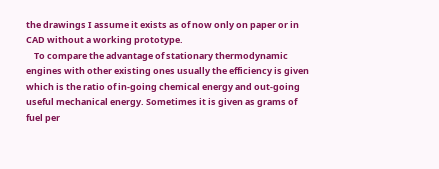the drawings I assume it exists as of now only on paper or in CAD without a working prototype.
    To compare the advantage of stationary thermodynamic engines with other existing ones usually the efficiency is given which is the ratio of in-going chemical energy and out-going useful mechanical energy. Sometimes it is given as grams of fuel per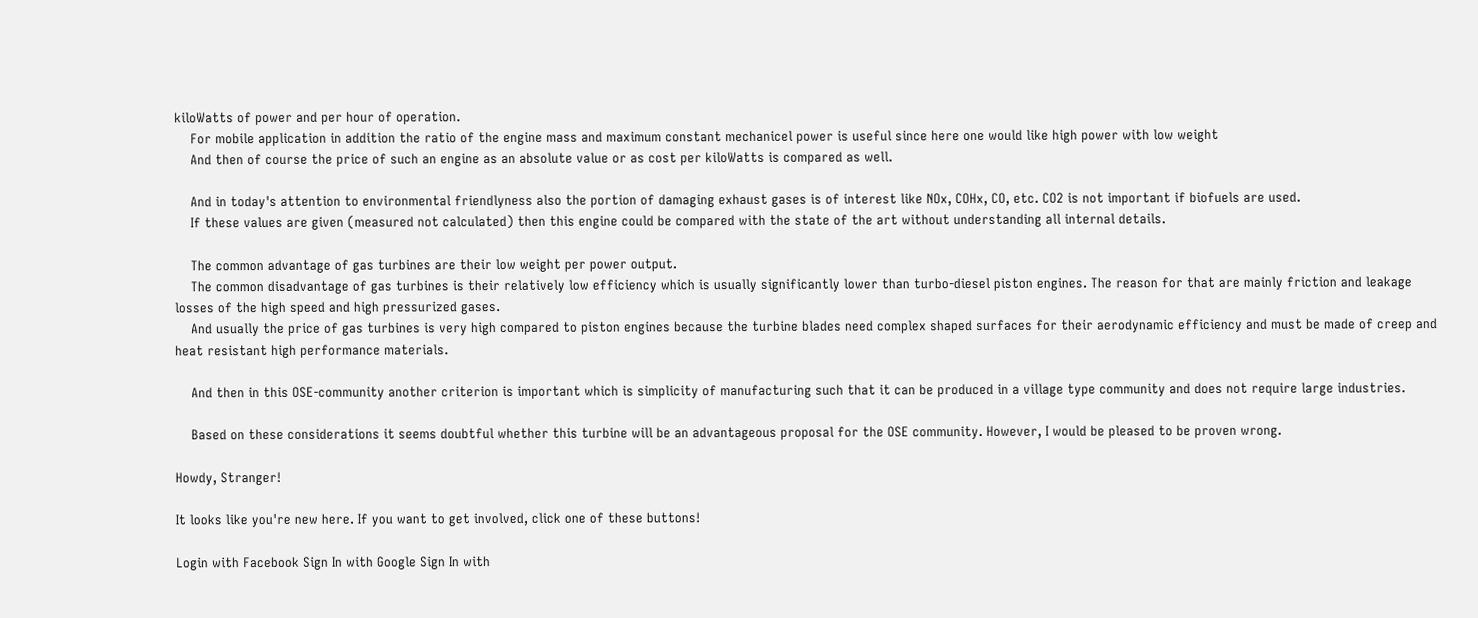kiloWatts of power and per hour of operation.
    For mobile application in addition the ratio of the engine mass and maximum constant mechanicel power is useful since here one would like high power with low weight
    And then of course the price of such an engine as an absolute value or as cost per kiloWatts is compared as well.

    And in today's attention to environmental friendlyness also the portion of damaging exhaust gases is of interest like NOx, COHx, CO, etc. CO2 is not important if biofuels are used.
    If these values are given (measured not calculated) then this engine could be compared with the state of the art without understanding all internal details.

    The common advantage of gas turbines are their low weight per power output.
    The common disadvantage of gas turbines is their relatively low efficiency which is usually significantly lower than turbo-diesel piston engines. The reason for that are mainly friction and leakage losses of the high speed and high pressurized gases.
    And usually the price of gas turbines is very high compared to piston engines because the turbine blades need complex shaped surfaces for their aerodynamic efficiency and must be made of creep and heat resistant high performance materials.

    And then in this OSE-community another criterion is important which is simplicity of manufacturing such that it can be produced in a village type community and does not require large industries.

    Based on these considerations it seems doubtful whether this turbine will be an advantageous proposal for the OSE community. However, I would be pleased to be proven wrong.

Howdy, Stranger!

It looks like you're new here. If you want to get involved, click one of these buttons!

Login with Facebook Sign In with Google Sign In with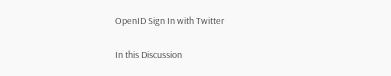OpenID Sign In with Twitter

In this Discussion